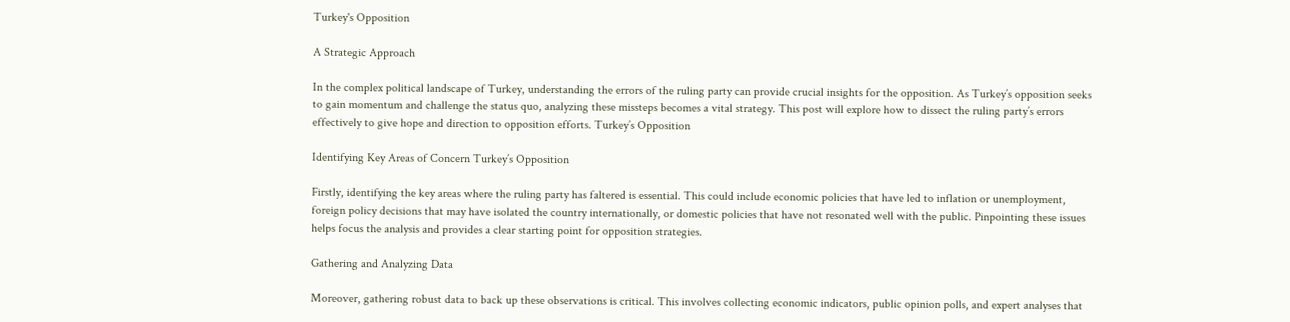Turkey's Opposition

A Strategic Approach

In the complex political landscape of Turkey, understanding the errors of the ruling party can provide crucial insights for the opposition. As Turkey’s opposition seeks to gain momentum and challenge the status quo, analyzing these missteps becomes a vital strategy. This post will explore how to dissect the ruling party’s errors effectively to give hope and direction to opposition efforts. Turkey’s Opposition

Identifying Key Areas of Concern Turkey’s Opposition

Firstly, identifying the key areas where the ruling party has faltered is essential. This could include economic policies that have led to inflation or unemployment, foreign policy decisions that may have isolated the country internationally, or domestic policies that have not resonated well with the public. Pinpointing these issues helps focus the analysis and provides a clear starting point for opposition strategies.

Gathering and Analyzing Data

Moreover, gathering robust data to back up these observations is critical. This involves collecting economic indicators, public opinion polls, and expert analyses that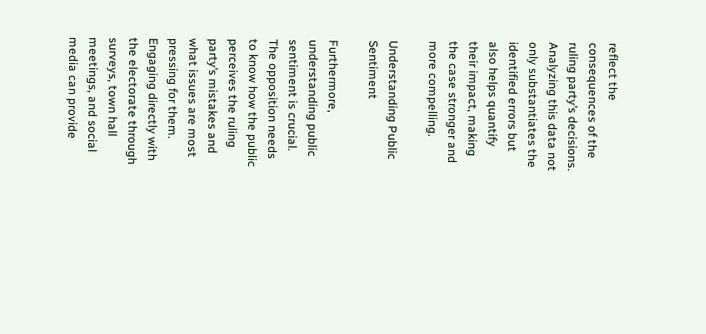reflect the consequences of the ruling party’s decisions. Analyzing this data not only substantiates the identified errors but also helps quantify their impact, making the case stronger and more compelling.

Understanding Public Sentiment

Furthermore, understanding public sentiment is crucial. The opposition needs to know how the public perceives the ruling party’s mistakes and what issues are most pressing for them. Engaging directly with the electorate through surveys, town hall meetings, and social media can provide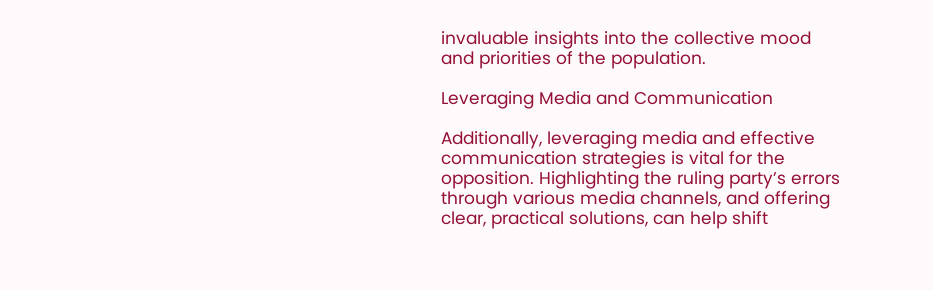invaluable insights into the collective mood and priorities of the population.

Leveraging Media and Communication

Additionally, leveraging media and effective communication strategies is vital for the opposition. Highlighting the ruling party’s errors through various media channels, and offering clear, practical solutions, can help shift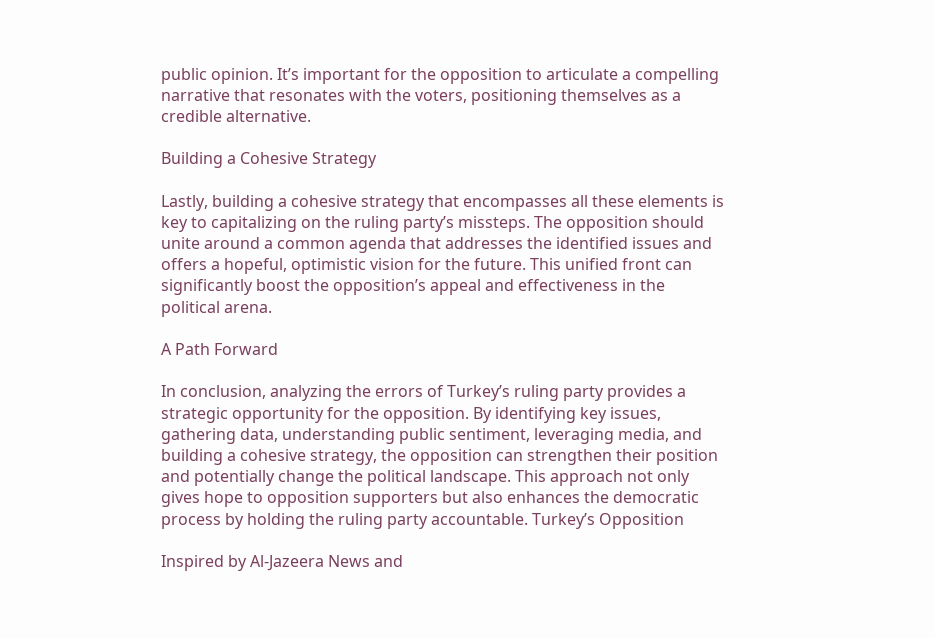public opinion. It’s important for the opposition to articulate a compelling narrative that resonates with the voters, positioning themselves as a credible alternative.

Building a Cohesive Strategy

Lastly, building a cohesive strategy that encompasses all these elements is key to capitalizing on the ruling party’s missteps. The opposition should unite around a common agenda that addresses the identified issues and offers a hopeful, optimistic vision for the future. This unified front can significantly boost the opposition’s appeal and effectiveness in the political arena.

A Path Forward

In conclusion, analyzing the errors of Turkey’s ruling party provides a strategic opportunity for the opposition. By identifying key issues, gathering data, understanding public sentiment, leveraging media, and building a cohesive strategy, the opposition can strengthen their position and potentially change the political landscape. This approach not only gives hope to opposition supporters but also enhances the democratic process by holding the ruling party accountable. Turkey’s Opposition

Inspired by Al-Jazeera News and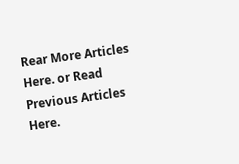Rear More Articles Here. or Read Previous Articles Here.